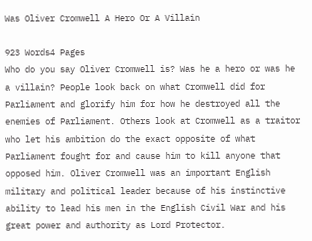Was Oliver Cromwell A Hero Or A Villain

923 Words4 Pages
Who do you say Oliver Cromwell is? Was he a hero or was he a villain? People look back on what Cromwell did for Parliament and glorify him for how he destroyed all the enemies of Parliament. Others look at Cromwell as a traitor who let his ambition do the exact opposite of what Parliament fought for and cause him to kill anyone that opposed him. Oliver Cromwell was an important English military and political leader because of his instinctive ability to lead his men in the English Civil War and his great power and authority as Lord Protector.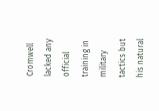Cromwell lacked any official training in military tactics but his natural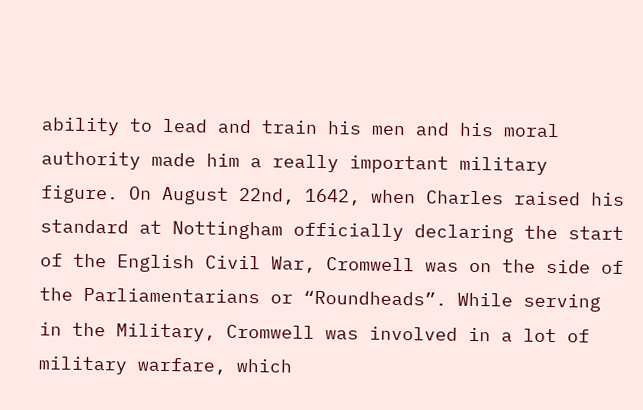ability to lead and train his men and his moral authority made him a really important military figure. On August 22nd, 1642, when Charles raised his standard at Nottingham officially declaring the start of the English Civil War, Cromwell was on the side of the Parliamentarians or “Roundheads”. While serving in the Military, Cromwell was involved in a lot of military warfare, which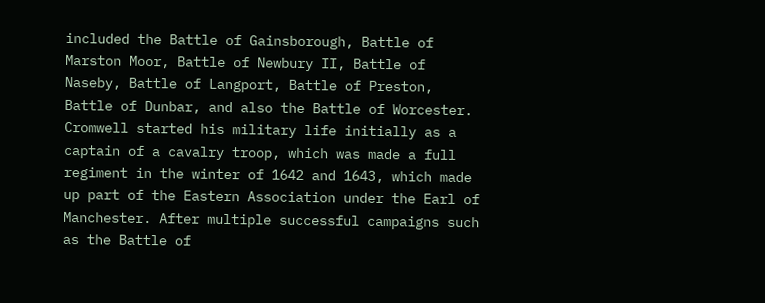included the Battle of Gainsborough, Battle of Marston Moor, Battle of Newbury II, Battle of Naseby, Battle of Langport, Battle of Preston, Battle of Dunbar, and also the Battle of Worcester. Cromwell started his military life initially as a captain of a cavalry troop, which was made a full regiment in the winter of 1642 and 1643, which made up part of the Eastern Association under the Earl of Manchester. After multiple successful campaigns such as the Battle of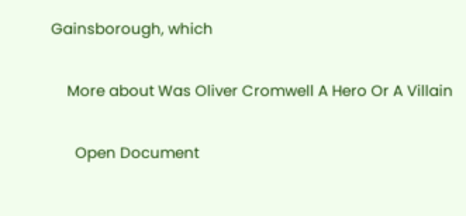Gainsborough, which

    More about Was Oliver Cromwell A Hero Or A Villain

      Open Document